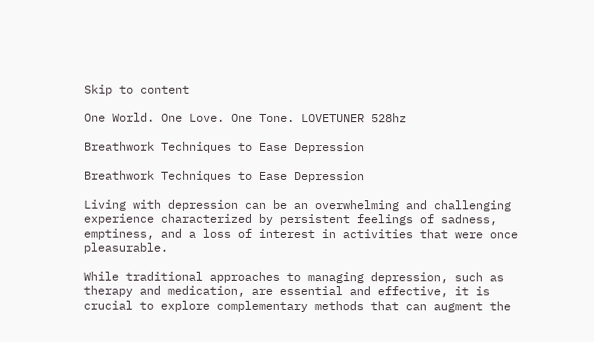Skip to content

One World. One Love. One Tone. LOVETUNER 528hz

Breathwork Techniques to Ease Depression

Breathwork Techniques to Ease Depression

Living with depression can be an overwhelming and challenging experience characterized by persistent feelings of sadness, emptiness, and a loss of interest in activities that were once pleasurable.

While traditional approaches to managing depression, such as therapy and medication, are essential and effective, it is crucial to explore complementary methods that can augment the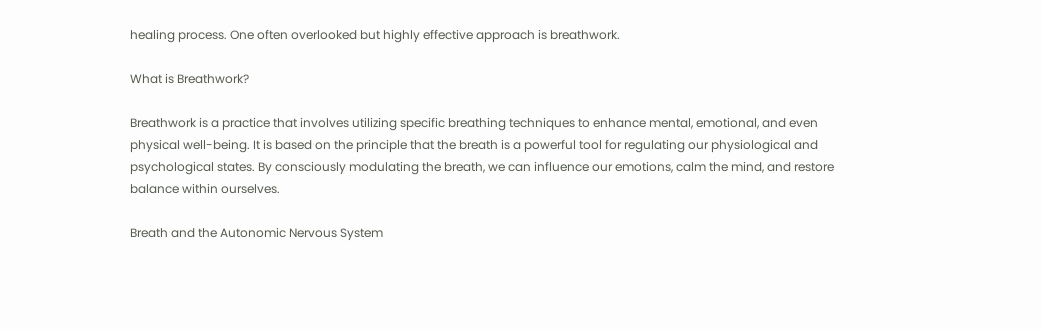healing process. One often overlooked but highly effective approach is breathwork.

What is Breathwork?

Breathwork is a practice that involves utilizing specific breathing techniques to enhance mental, emotional, and even physical well-being. It is based on the principle that the breath is a powerful tool for regulating our physiological and psychological states. By consciously modulating the breath, we can influence our emotions, calm the mind, and restore balance within ourselves.

Breath and the Autonomic Nervous System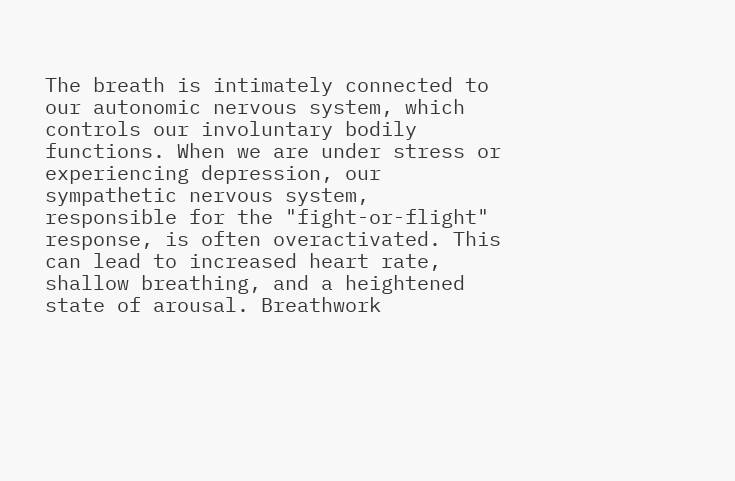The breath is intimately connected to our autonomic nervous system, which controls our involuntary bodily functions. When we are under stress or experiencing depression, our sympathetic nervous system, responsible for the "fight-or-flight" response, is often overactivated. This can lead to increased heart rate, shallow breathing, and a heightened state of arousal. Breathwork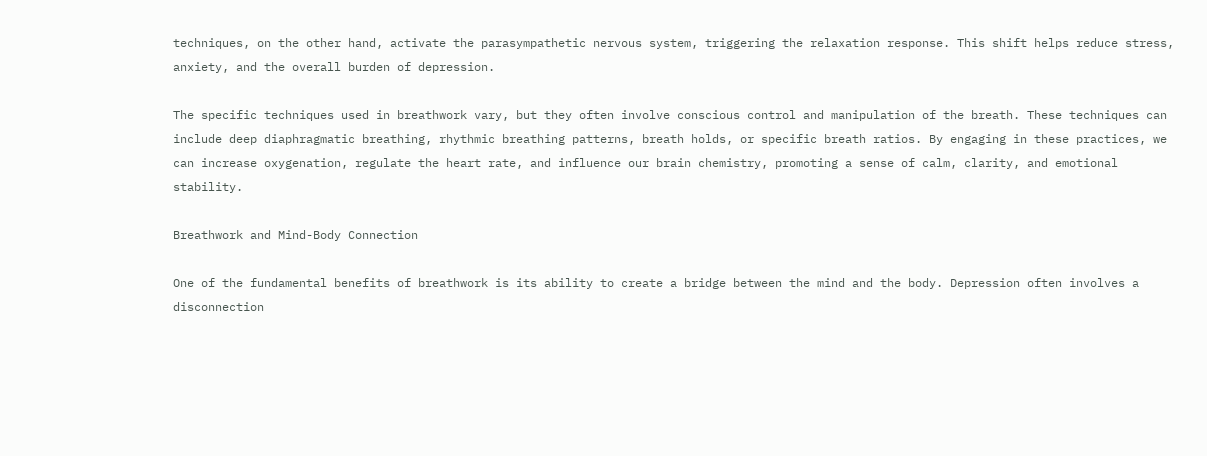techniques, on the other hand, activate the parasympathetic nervous system, triggering the relaxation response. This shift helps reduce stress, anxiety, and the overall burden of depression.

The specific techniques used in breathwork vary, but they often involve conscious control and manipulation of the breath. These techniques can include deep diaphragmatic breathing, rhythmic breathing patterns, breath holds, or specific breath ratios. By engaging in these practices, we can increase oxygenation, regulate the heart rate, and influence our brain chemistry, promoting a sense of calm, clarity, and emotional stability.

Breathwork and Mind-Body Connection

One of the fundamental benefits of breathwork is its ability to create a bridge between the mind and the body. Depression often involves a disconnection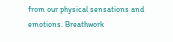from our physical sensations and emotions. Breathwork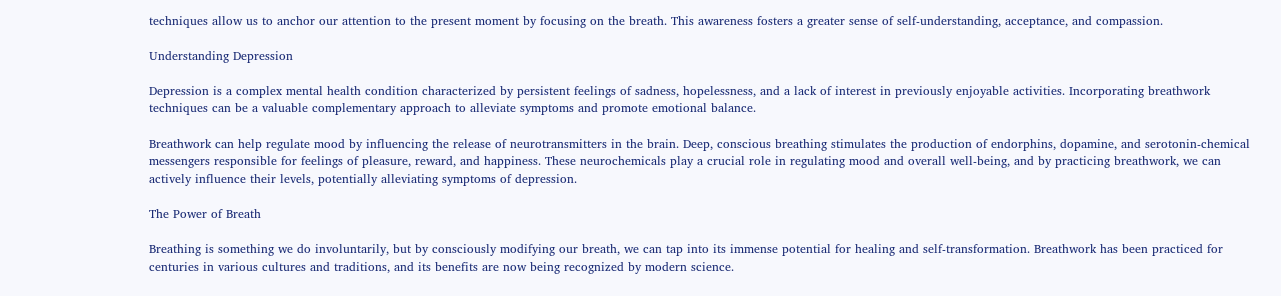techniques allow us to anchor our attention to the present moment by focusing on the breath. This awareness fosters a greater sense of self-understanding, acceptance, and compassion.

Understanding Depression

Depression is a complex mental health condition characterized by persistent feelings of sadness, hopelessness, and a lack of interest in previously enjoyable activities. Incorporating breathwork techniques can be a valuable complementary approach to alleviate symptoms and promote emotional balance.

Breathwork can help regulate mood by influencing the release of neurotransmitters in the brain. Deep, conscious breathing stimulates the production of endorphins, dopamine, and serotonin-chemical messengers responsible for feelings of pleasure, reward, and happiness. These neurochemicals play a crucial role in regulating mood and overall well-being, and by practicing breathwork, we can actively influence their levels, potentially alleviating symptoms of depression.

The Power of Breath

Breathing is something we do involuntarily, but by consciously modifying our breath, we can tap into its immense potential for healing and self-transformation. Breathwork has been practiced for centuries in various cultures and traditions, and its benefits are now being recognized by modern science.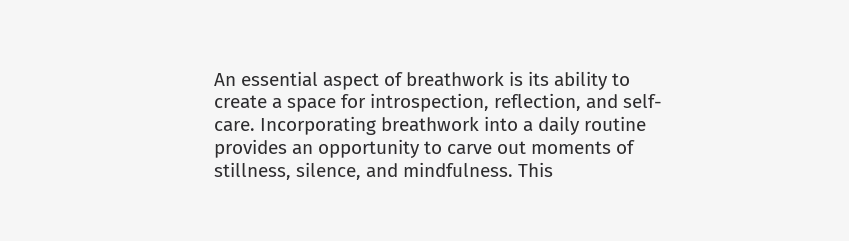An essential aspect of breathwork is its ability to create a space for introspection, reflection, and self-care. Incorporating breathwork into a daily routine provides an opportunity to carve out moments of stillness, silence, and mindfulness. This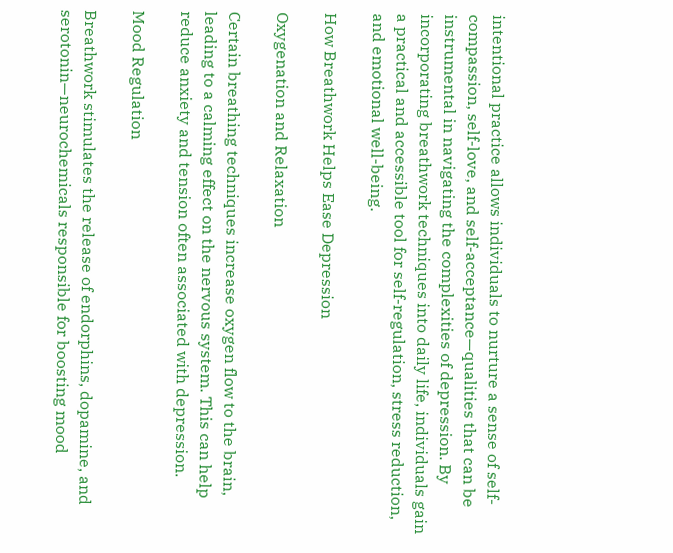intentional practice allows individuals to nurture a sense of self-compassion, self-love, and self-acceptance—qualities that can be instrumental in navigating the complexities of depression. By incorporating breathwork techniques into daily life, individuals gain a practical and accessible tool for self-regulation, stress reduction, and emotional well-being.

How Breathwork Helps Ease Depression

Oxygenation and Relaxation

Certain breathing techniques increase oxygen flow to the brain, leading to a calming effect on the nervous system. This can help reduce anxiety and tension often associated with depression.

Mood Regulation

Breathwork stimulates the release of endorphins, dopamine, and serotonin—neurochemicals responsible for boosting mood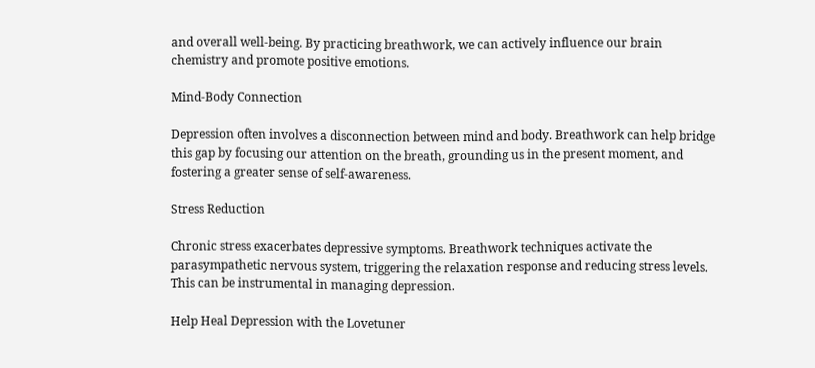and overall well-being. By practicing breathwork, we can actively influence our brain chemistry and promote positive emotions.

Mind-Body Connection

Depression often involves a disconnection between mind and body. Breathwork can help bridge this gap by focusing our attention on the breath, grounding us in the present moment, and fostering a greater sense of self-awareness.

Stress Reduction

Chronic stress exacerbates depressive symptoms. Breathwork techniques activate the parasympathetic nervous system, triggering the relaxation response and reducing stress levels. This can be instrumental in managing depression.

Help Heal Depression with the Lovetuner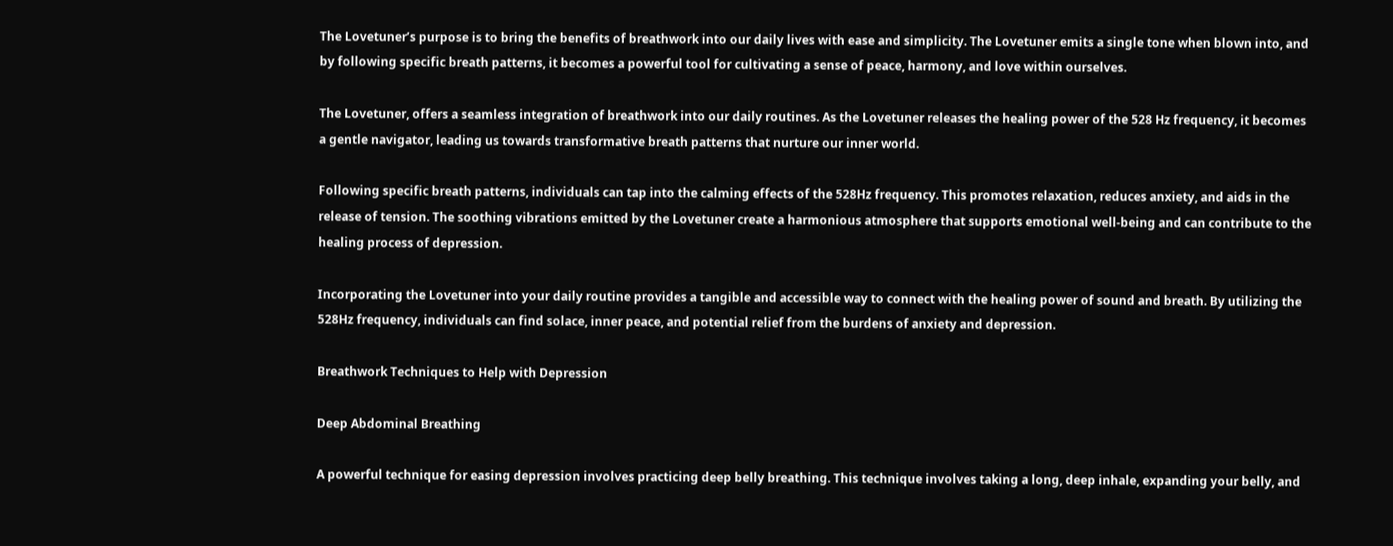The Lovetuner’s purpose is to bring the benefits of breathwork into our daily lives with ease and simplicity. The Lovetuner emits a single tone when blown into, and by following specific breath patterns, it becomes a powerful tool for cultivating a sense of peace, harmony, and love within ourselves.

The Lovetuner, offers a seamless integration of breathwork into our daily routines. As the Lovetuner releases the healing power of the 528 Hz frequency, it becomes a gentle navigator, leading us towards transformative breath patterns that nurture our inner world.

Following specific breath patterns, individuals can tap into the calming effects of the 528Hz frequency. This promotes relaxation, reduces anxiety, and aids in the release of tension. The soothing vibrations emitted by the Lovetuner create a harmonious atmosphere that supports emotional well-being and can contribute to the healing process of depression.

Incorporating the Lovetuner into your daily routine provides a tangible and accessible way to connect with the healing power of sound and breath. By utilizing the 528Hz frequency, individuals can find solace, inner peace, and potential relief from the burdens of anxiety and depression.

Breathwork Techniques to Help with Depression

Deep Abdominal Breathing

A powerful technique for easing depression involves practicing deep belly breathing. This technique involves taking a long, deep inhale, expanding your belly, and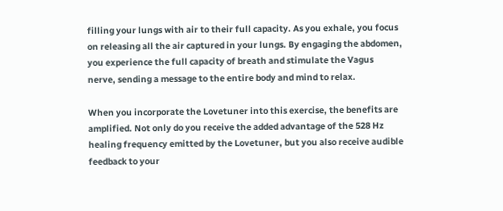filling your lungs with air to their full capacity. As you exhale, you focus on releasing all the air captured in your lungs. By engaging the abdomen, you experience the full capacity of breath and stimulate the Vagus nerve, sending a message to the entire body and mind to relax.

When you incorporate the Lovetuner into this exercise, the benefits are amplified. Not only do you receive the added advantage of the 528 Hz healing frequency emitted by the Lovetuner, but you also receive audible feedback to your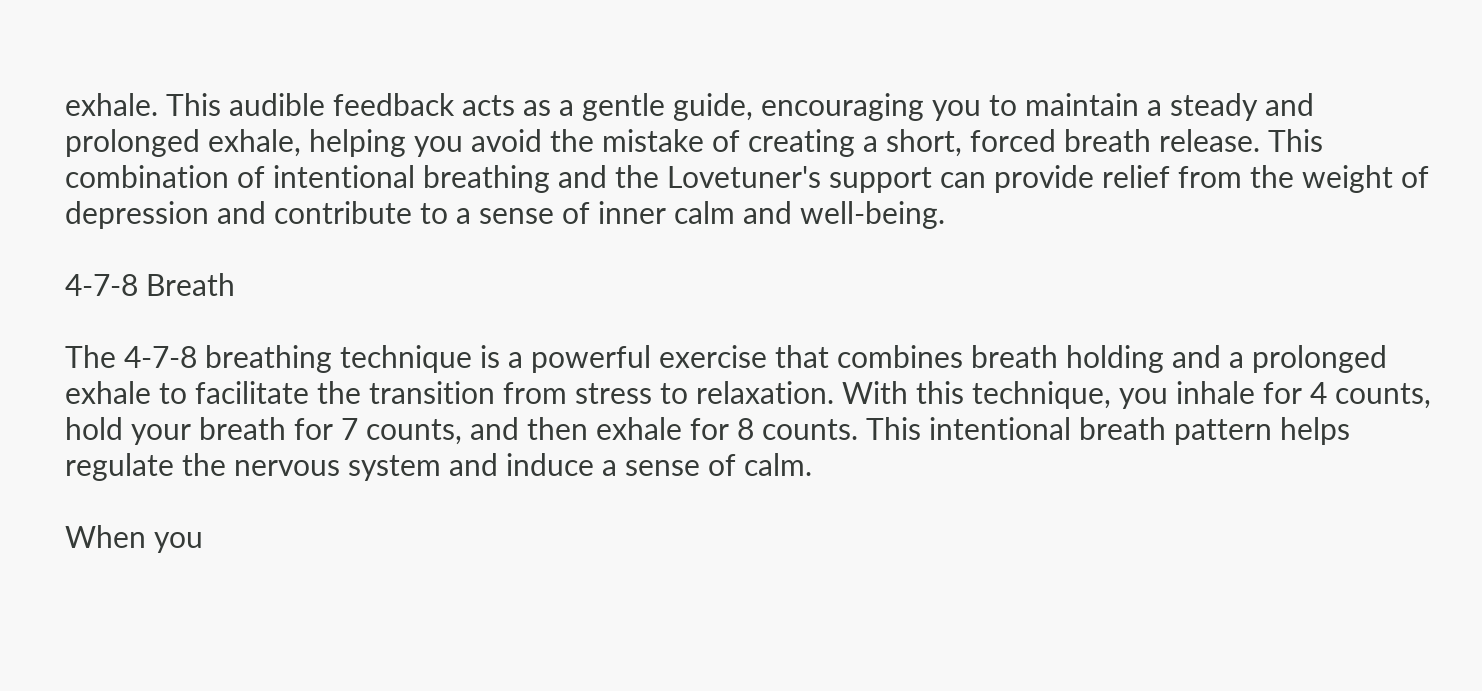exhale. This audible feedback acts as a gentle guide, encouraging you to maintain a steady and prolonged exhale, helping you avoid the mistake of creating a short, forced breath release. This combination of intentional breathing and the Lovetuner's support can provide relief from the weight of depression and contribute to a sense of inner calm and well-being.

4-7-8 Breath

The 4-7-8 breathing technique is a powerful exercise that combines breath holding and a prolonged exhale to facilitate the transition from stress to relaxation. With this technique, you inhale for 4 counts, hold your breath for 7 counts, and then exhale for 8 counts. This intentional breath pattern helps regulate the nervous system and induce a sense of calm.

When you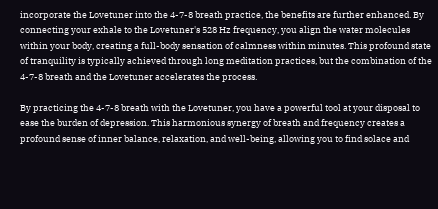incorporate the Lovetuner into the 4-7-8 breath practice, the benefits are further enhanced. By connecting your exhale to the Lovetuner's 528 Hz frequency, you align the water molecules within your body, creating a full-body sensation of calmness within minutes. This profound state of tranquility is typically achieved through long meditation practices, but the combination of the 4-7-8 breath and the Lovetuner accelerates the process.

By practicing the 4-7-8 breath with the Lovetuner, you have a powerful tool at your disposal to ease the burden of depression. This harmonious synergy of breath and frequency creates a profound sense of inner balance, relaxation, and well-being, allowing you to find solace and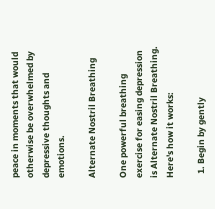peace in moments that would otherwise be overwhelmed by depressive thoughts and emotions.

Alternate Nostril Breathing

One powerful breathing exercise for easing depression is Alternate Nostril Breathing. Here's how it works:

  1. Begin by gently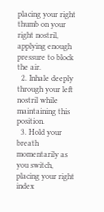placing your right thumb on your right nostril, applying enough pressure to block the air.
  2. Inhale deeply through your left nostril while maintaining this position.
  3. Hold your breath momentarily as you switch, placing your right index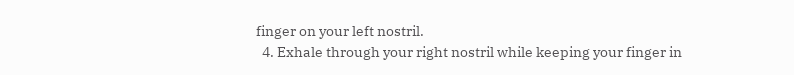finger on your left nostril.
  4. Exhale through your right nostril while keeping your finger in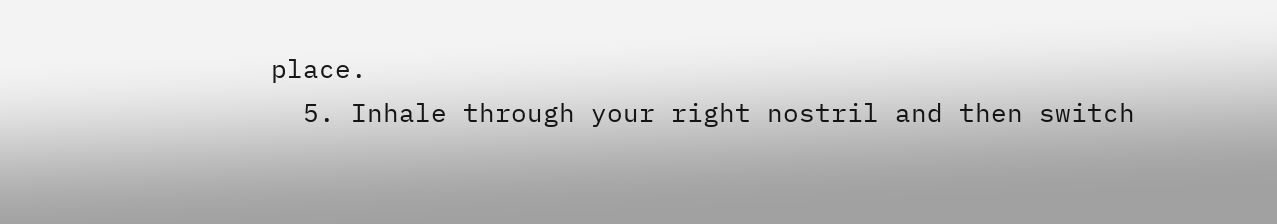place.
  5. Inhale through your right nostril and then switch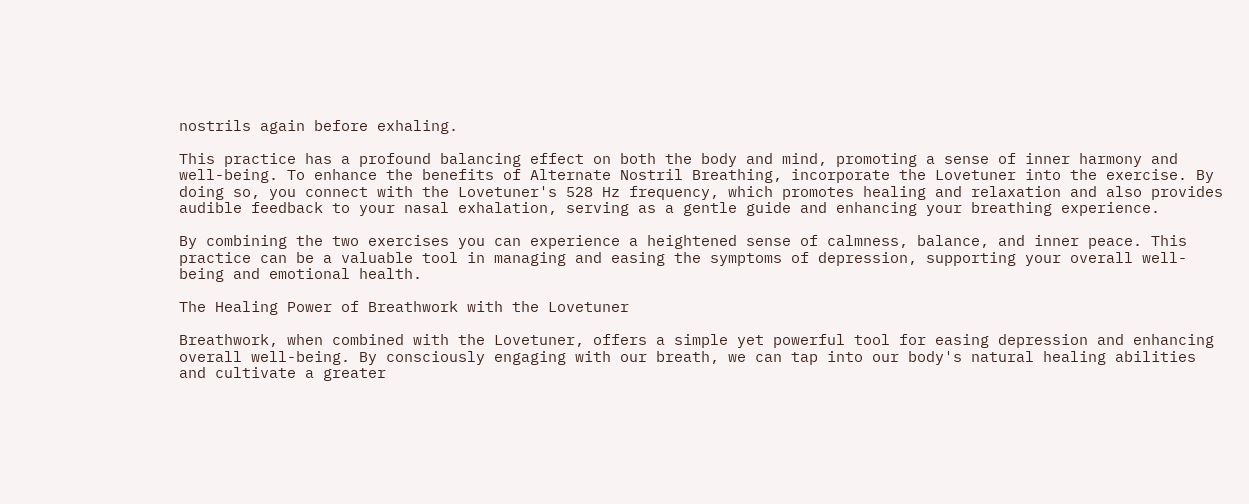nostrils again before exhaling.

This practice has a profound balancing effect on both the body and mind, promoting a sense of inner harmony and well-being. To enhance the benefits of Alternate Nostril Breathing, incorporate the Lovetuner into the exercise. By doing so, you connect with the Lovetuner's 528 Hz frequency, which promotes healing and relaxation and also provides audible feedback to your nasal exhalation, serving as a gentle guide and enhancing your breathing experience.

By combining the two exercises you can experience a heightened sense of calmness, balance, and inner peace. This practice can be a valuable tool in managing and easing the symptoms of depression, supporting your overall well-being and emotional health.

The Healing Power of Breathwork with the Lovetuner

Breathwork, when combined with the Lovetuner, offers a simple yet powerful tool for easing depression and enhancing overall well-being. By consciously engaging with our breath, we can tap into our body's natural healing abilities and cultivate a greater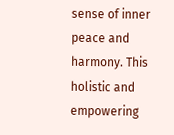sense of inner peace and harmony. This holistic and empowering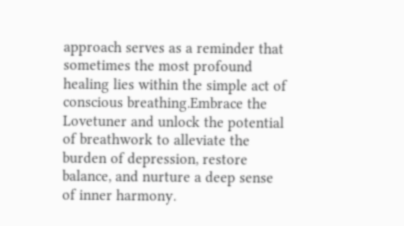approach serves as a reminder that sometimes the most profound healing lies within the simple act of conscious breathing.Embrace the Lovetuner and unlock the potential of breathwork to alleviate the burden of depression, restore balance, and nurture a deep sense of inner harmony.